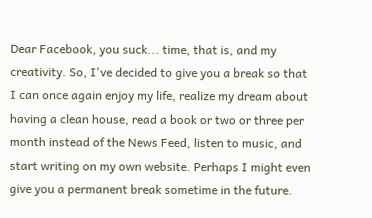Dear Facebook, you suck... time, that is, and my creativity. So, I've decided to give you a break so that I can once again enjoy my life, realize my dream about having a clean house, read a book or two or three per month instead of the News Feed, listen to music, and start writing on my own website. Perhaps I might even give you a permanent break sometime in the future.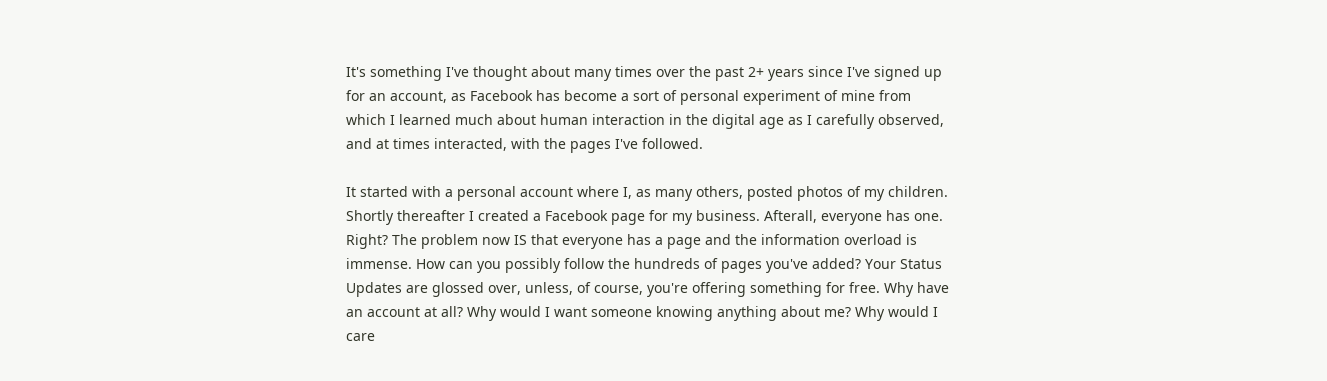It's something I've thought about many times over the past 2+ years since I've signed up for an account, as Facebook has become a sort of personal experiment of mine from which I learned much about human interaction in the digital age as I carefully observed, and at times interacted, with the pages I've followed.

It started with a personal account where I, as many others, posted photos of my children. Shortly thereafter I created a Facebook page for my business. Afterall, everyone has one. Right? The problem now IS that everyone has a page and the information overload is immense. How can you possibly follow the hundreds of pages you've added? Your Status Updates are glossed over, unless, of course, you're offering something for free. Why have an account at all? Why would I want someone knowing anything about me? Why would I care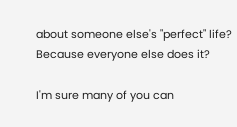about someone else's "perfect" life? Because everyone else does it?

I'm sure many of you can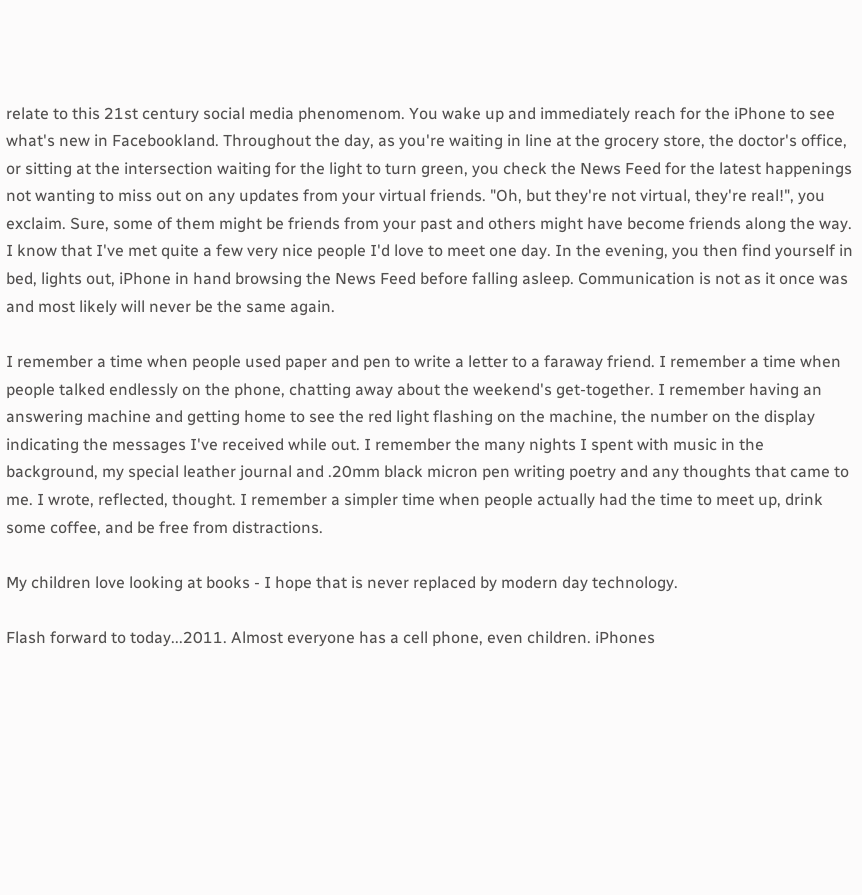relate to this 21st century social media phenomenom. You wake up and immediately reach for the iPhone to see what's new in Facebookland. Throughout the day, as you're waiting in line at the grocery store, the doctor's office, or sitting at the intersection waiting for the light to turn green, you check the News Feed for the latest happenings not wanting to miss out on any updates from your virtual friends. "Oh, but they're not virtual, they're real!", you exclaim. Sure, some of them might be friends from your past and others might have become friends along the way. I know that I've met quite a few very nice people I'd love to meet one day. In the evening, you then find yourself in bed, lights out, iPhone in hand browsing the News Feed before falling asleep. Communication is not as it once was and most likely will never be the same again.

I remember a time when people used paper and pen to write a letter to a faraway friend. I remember a time when people talked endlessly on the phone, chatting away about the weekend's get-together. I remember having an answering machine and getting home to see the red light flashing on the machine, the number on the display indicating the messages I've received while out. I remember the many nights I spent with music in the background, my special leather journal and .20mm black micron pen writing poetry and any thoughts that came to me. I wrote, reflected, thought. I remember a simpler time when people actually had the time to meet up, drink some coffee, and be free from distractions.

My children love looking at books - I hope that is never replaced by modern day technology.

Flash forward to today...2011. Almost everyone has a cell phone, even children. iPhones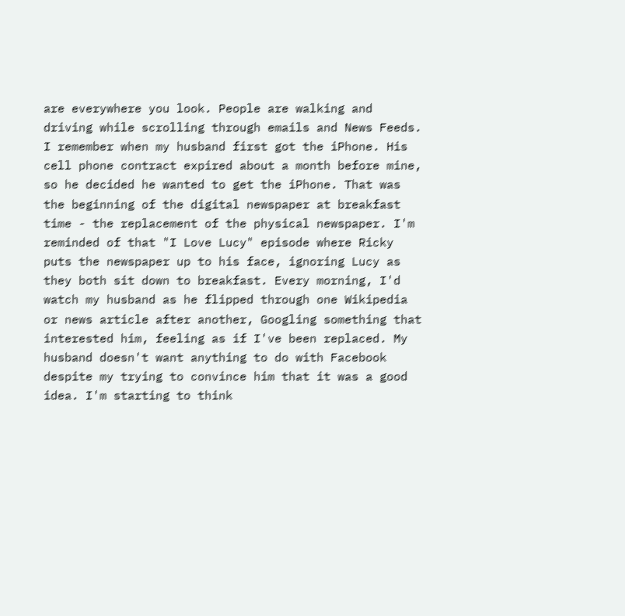are everywhere you look. People are walking and driving while scrolling through emails and News Feeds. I remember when my husband first got the iPhone. His cell phone contract expired about a month before mine, so he decided he wanted to get the iPhone. That was the beginning of the digital newspaper at breakfast time - the replacement of the physical newspaper. I'm reminded of that "I Love Lucy" episode where Ricky puts the newspaper up to his face, ignoring Lucy as they both sit down to breakfast. Every morning, I'd watch my husband as he flipped through one Wikipedia or news article after another, Googling something that interested him, feeling as if I've been replaced. My husband doesn't want anything to do with Facebook despite my trying to convince him that it was a good idea. I'm starting to think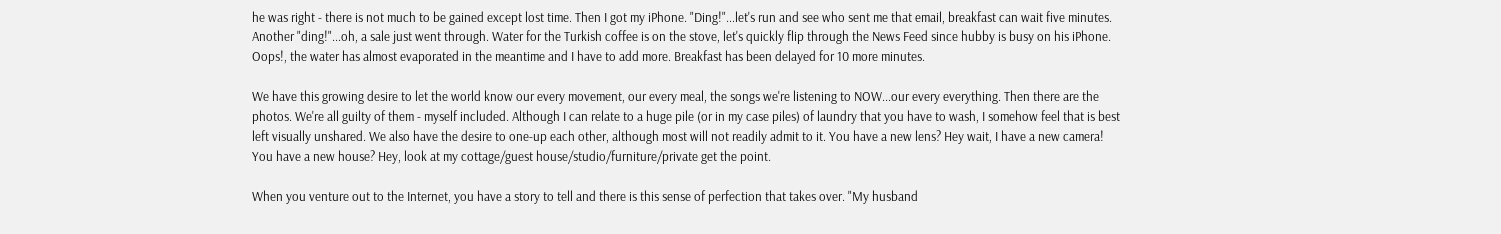he was right - there is not much to be gained except lost time. Then I got my iPhone. "Ding!"...let's run and see who sent me that email, breakfast can wait five minutes. Another "ding!"...oh, a sale just went through. Water for the Turkish coffee is on the stove, let's quickly flip through the News Feed since hubby is busy on his iPhone. Oops!, the water has almost evaporated in the meantime and I have to add more. Breakfast has been delayed for 10 more minutes.

We have this growing desire to let the world know our every movement, our every meal, the songs we're listening to NOW...our every everything. Then there are the photos. We're all guilty of them - myself included. Although I can relate to a huge pile (or in my case piles) of laundry that you have to wash, I somehow feel that is best left visually unshared. We also have the desire to one-up each other, although most will not readily admit to it. You have a new lens? Hey wait, I have a new camera! You have a new house? Hey, look at my cottage/guest house/studio/furniture/private get the point.

When you venture out to the Internet, you have a story to tell and there is this sense of perfection that takes over. "My husband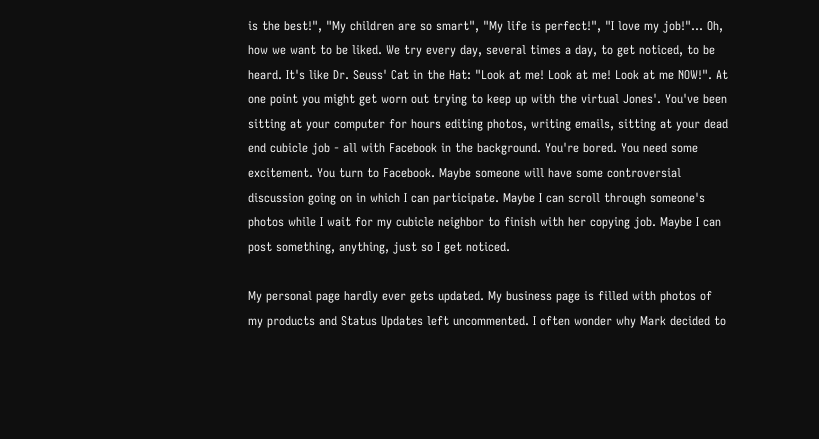is the best!", "My children are so smart", "My life is perfect!", "I love my job!"... Oh, how we want to be liked. We try every day, several times a day, to get noticed, to be heard. It's like Dr. Seuss' Cat in the Hat: "Look at me! Look at me! Look at me NOW!". At one point you might get worn out trying to keep up with the virtual Jones'. You've been sitting at your computer for hours editing photos, writing emails, sitting at your dead end cubicle job - all with Facebook in the background. You're bored. You need some excitement. You turn to Facebook. Maybe someone will have some controversial discussion going on in which I can participate. Maybe I can scroll through someone's photos while I wait for my cubicle neighbor to finish with her copying job. Maybe I can post something, anything, just so I get noticed.

My personal page hardly ever gets updated. My business page is filled with photos of my products and Status Updates left uncommented. I often wonder why Mark decided to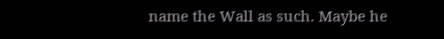name the Wall as such. Maybe he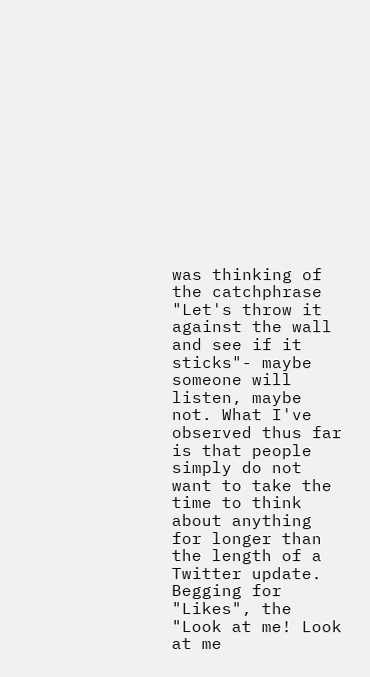was thinking of the catchphrase "Let's throw it against the wall and see if it sticks"- maybe someone will listen, maybe not. What I've observed thus far is that people simply do not want to take the time to think about anything for longer than the length of a Twitter update. Begging for "Likes", the "Look at me! Look at me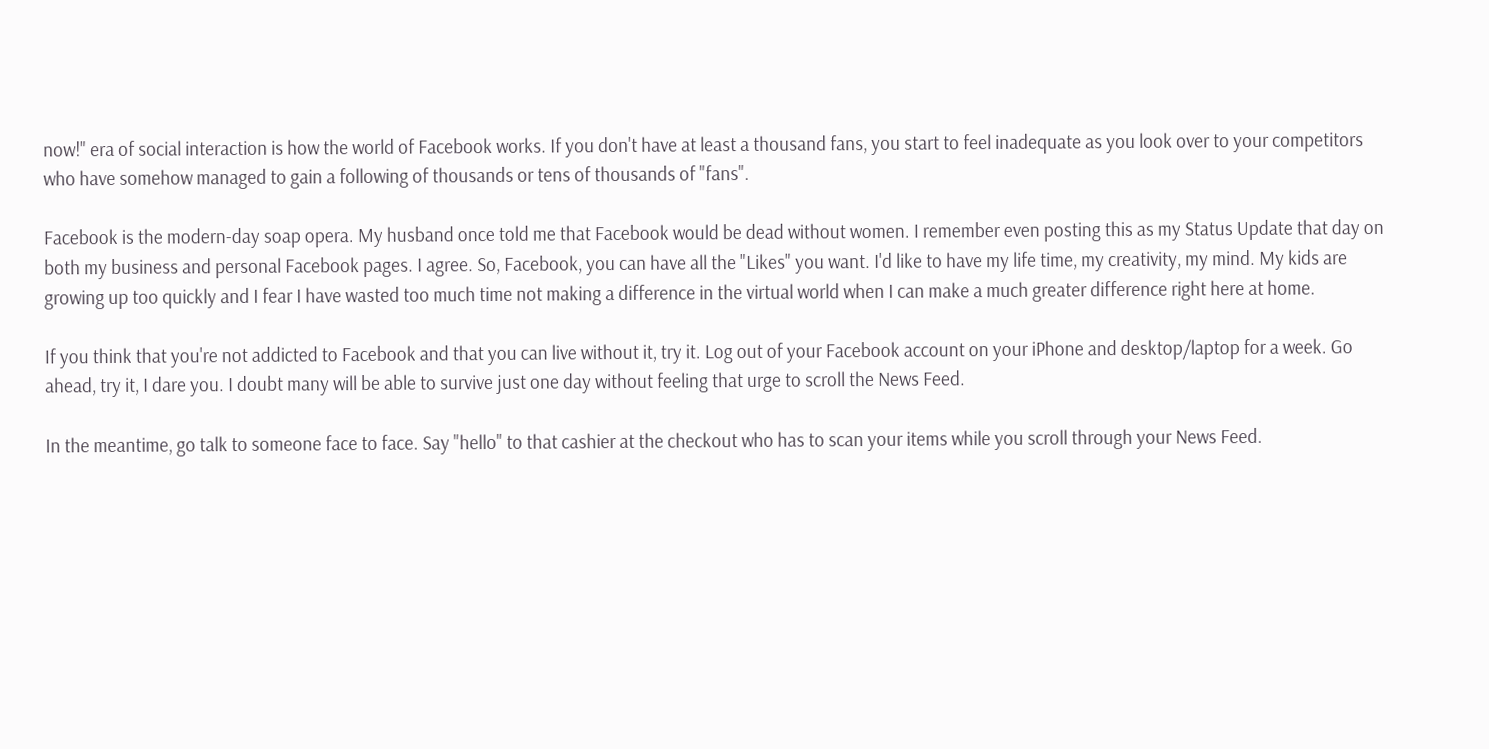now!" era of social interaction is how the world of Facebook works. If you don't have at least a thousand fans, you start to feel inadequate as you look over to your competitors who have somehow managed to gain a following of thousands or tens of thousands of "fans".

Facebook is the modern-day soap opera. My husband once told me that Facebook would be dead without women. I remember even posting this as my Status Update that day on both my business and personal Facebook pages. I agree. So, Facebook, you can have all the "Likes" you want. I'd like to have my life time, my creativity, my mind. My kids are growing up too quickly and I fear I have wasted too much time not making a difference in the virtual world when I can make a much greater difference right here at home.

If you think that you're not addicted to Facebook and that you can live without it, try it. Log out of your Facebook account on your iPhone and desktop/laptop for a week. Go ahead, try it, I dare you. I doubt many will be able to survive just one day without feeling that urge to scroll the News Feed.

In the meantime, go talk to someone face to face. Say "hello" to that cashier at the checkout who has to scan your items while you scroll through your News Feed.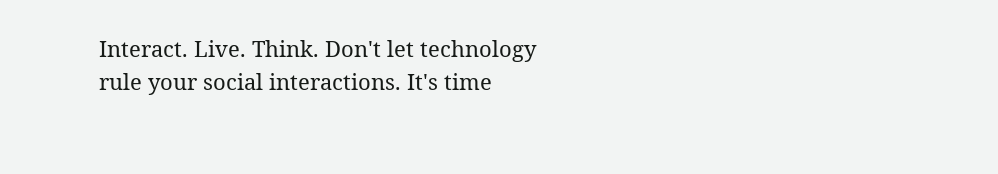Interact. Live. Think. Don't let technology rule your social interactions. It's time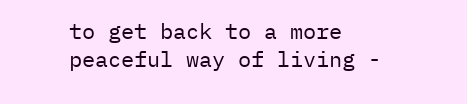to get back to a more peaceful way of living -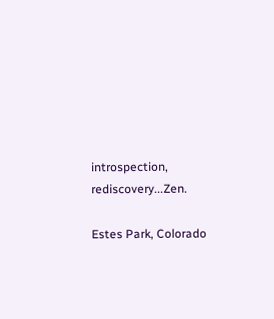introspection, rediscovery...Zen.

Estes Park, Colorado